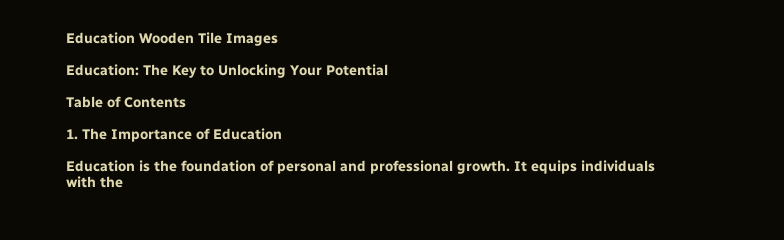Education Wooden Tile Images

Education: The Key to Unlocking Your Potential

Table of Contents

1. The Importance of Education

Education is the foundation of personal and professional growth. It equips individuals with the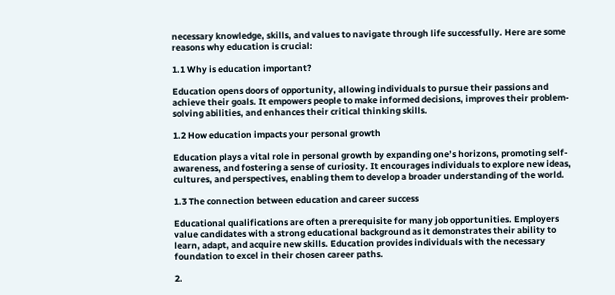necessary knowledge, skills, and values to navigate through life successfully. Here are some reasons why education is crucial:

1.1 Why is education important?

Education opens doors of opportunity, allowing individuals to pursue their passions and achieve their goals. It empowers people to make informed decisions, improves their problem-solving abilities, and enhances their critical thinking skills.

1.2 How education impacts your personal growth

Education plays a vital role in personal growth by expanding one’s horizons, promoting self-awareness, and fostering a sense of curiosity. It encourages individuals to explore new ideas, cultures, and perspectives, enabling them to develop a broader understanding of the world.

1.3 The connection between education and career success

Educational qualifications are often a prerequisite for many job opportunities. Employers value candidates with a strong educational background as it demonstrates their ability to learn, adapt, and acquire new skills. Education provides individuals with the necessary foundation to excel in their chosen career paths.

2.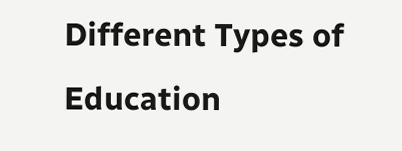Different Types of Education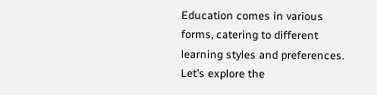Education comes in various forms, catering to different learning styles and preferences. Let’s explore the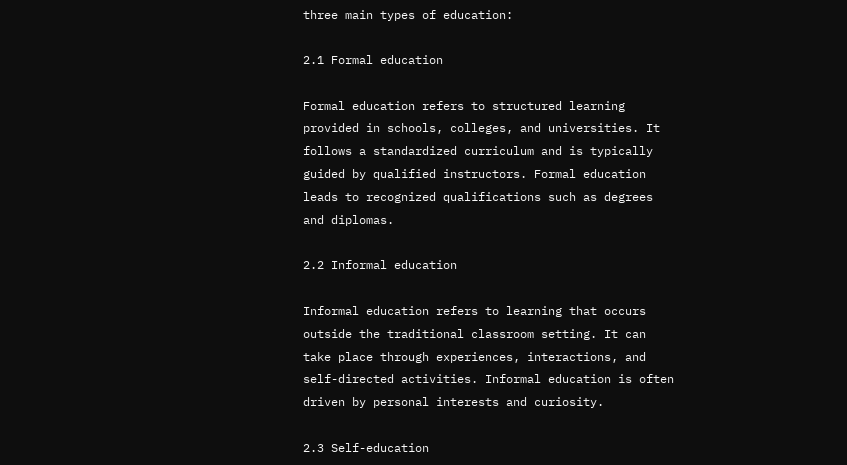three main types of education:

2.1 Formal education

Formal education refers to structured learning provided in schools, colleges, and universities. It follows a standardized curriculum and is typically guided by qualified instructors. Formal education leads to recognized qualifications such as degrees and diplomas.

2.2 Informal education

Informal education refers to learning that occurs outside the traditional classroom setting. It can take place through experiences, interactions, and self-directed activities. Informal education is often driven by personal interests and curiosity.

2.3 Self-education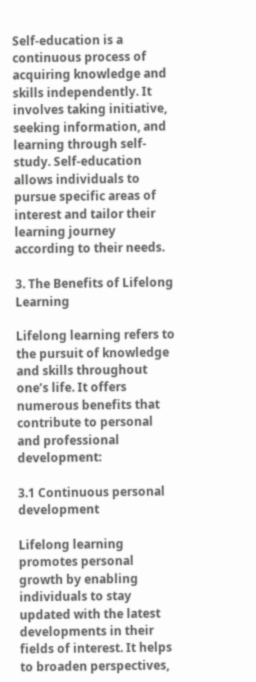Self-education is a continuous process of acquiring knowledge and skills independently. It involves taking initiative, seeking information, and learning through self-study. Self-education allows individuals to pursue specific areas of interest and tailor their learning journey according to their needs.

3. The Benefits of Lifelong Learning

Lifelong learning refers to the pursuit of knowledge and skills throughout one’s life. It offers numerous benefits that contribute to personal and professional development:

3.1 Continuous personal development

Lifelong learning promotes personal growth by enabling individuals to stay updated with the latest developments in their fields of interest. It helps to broaden perspectives,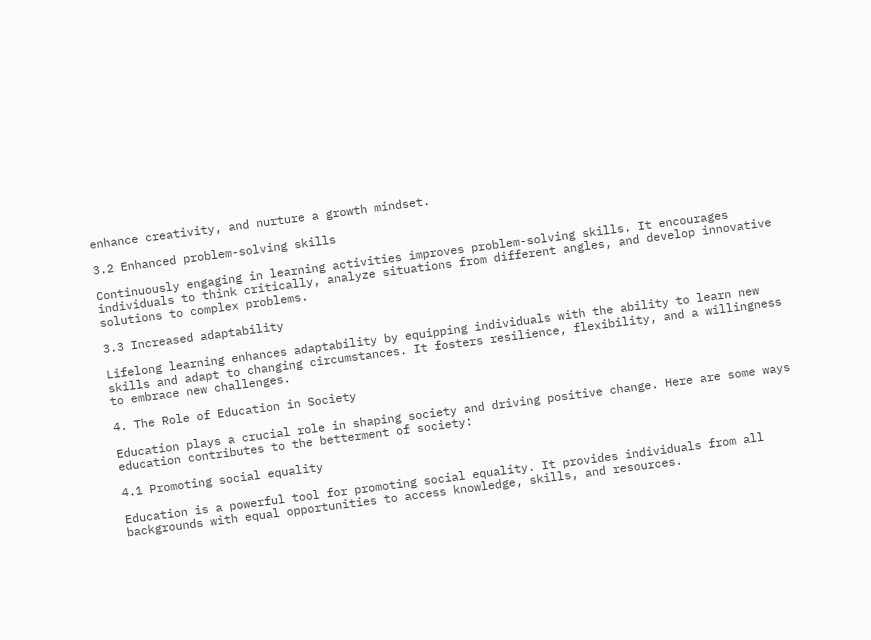enhance creativity, and nurture a growth mindset.

3.2 Enhanced problem-solving skills

Continuously engaging in learning activities improves problem-solving skills. It encourages individuals to think critically, analyze situations from different angles, and develop innovative solutions to complex problems.

3.3 Increased adaptability

Lifelong learning enhances adaptability by equipping individuals with the ability to learn new skills and adapt to changing circumstances. It fosters resilience, flexibility, and a willingness to embrace new challenges.

4. The Role of Education in Society

Education plays a crucial role in shaping society and driving positive change. Here are some ways education contributes to the betterment of society:

4.1 Promoting social equality

Education is a powerful tool for promoting social equality. It provides individuals from all backgrounds with equal opportunities to access knowledge, skills, and resources.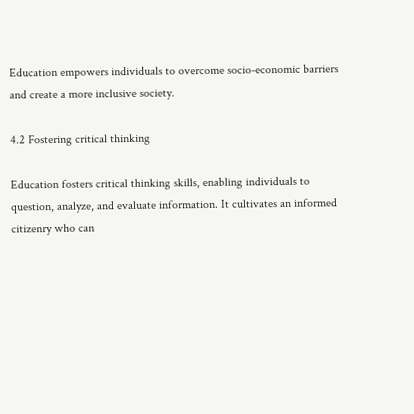Education empowers individuals to overcome socio-economic barriers and create a more inclusive society.

4.2 Fostering critical thinking

Education fosters critical thinking skills, enabling individuals to question, analyze, and evaluate information. It cultivates an informed citizenry who can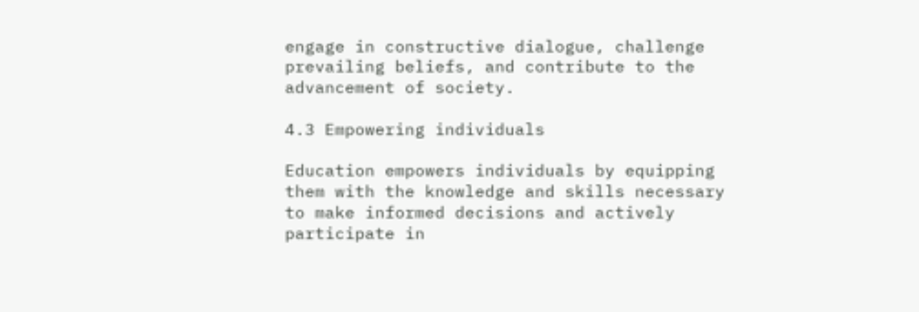engage in constructive dialogue, challenge prevailing beliefs, and contribute to the advancement of society.

4.3 Empowering individuals

Education empowers individuals by equipping them with the knowledge and skills necessary to make informed decisions and actively participate in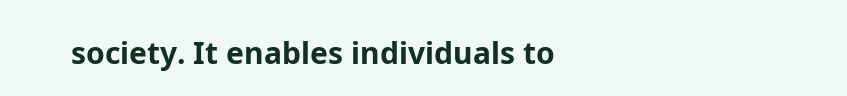society. It enables individuals to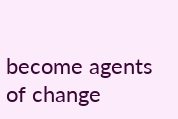become agents of change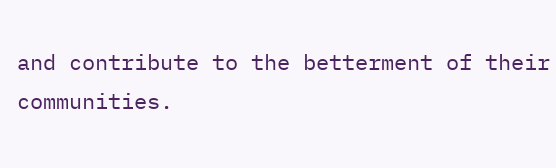and contribute to the betterment of their communities.